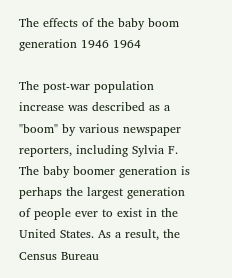The effects of the baby boom generation 1946 1964

The post-war population increase was described as a "boom" by various newspaper reporters, including Sylvia F. The baby boomer generation is perhaps the largest generation of people ever to exist in the United States. As a result, the Census Bureau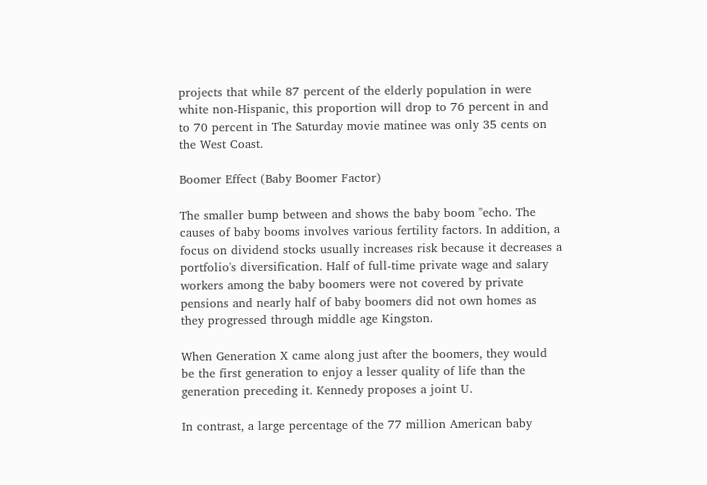projects that while 87 percent of the elderly population in were white non-Hispanic, this proportion will drop to 76 percent in and to 70 percent in The Saturday movie matinee was only 35 cents on the West Coast.

Boomer Effect (Baby Boomer Factor)

The smaller bump between and shows the baby boom "echo. The causes of baby booms involves various fertility factors. In addition, a focus on dividend stocks usually increases risk because it decreases a portfolio's diversification. Half of full-time private wage and salary workers among the baby boomers were not covered by private pensions and nearly half of baby boomers did not own homes as they progressed through middle age Kingston.

When Generation X came along just after the boomers, they would be the first generation to enjoy a lesser quality of life than the generation preceding it. Kennedy proposes a joint U.

In contrast, a large percentage of the 77 million American baby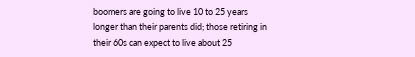boomers are going to live 10 to 25 years longer than their parents did; those retiring in their 60s can expect to live about 25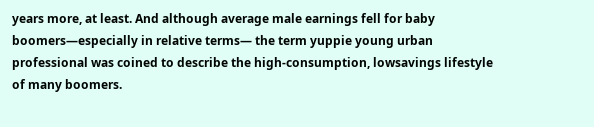years more, at least. And although average male earnings fell for baby boomers—especially in relative terms— the term yuppie young urban professional was coined to describe the high-consumption, lowsavings lifestyle of many boomers.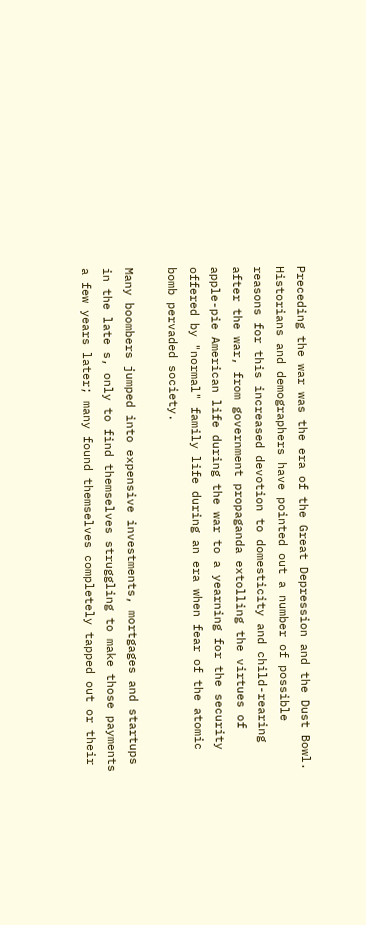Preceding the war was the era of the Great Depression and the Dust Bowl. Historians and demographers have pointed out a number of possible reasons for this increased devotion to domesticity and child-rearing after the war, from government propaganda extolling the virtues of apple-pie American life during the war to a yearning for the security offered by "normal" family life during an era when fear of the atomic bomb pervaded society.

Many boombers jumped into expensive investments, mortgages and startups in the late s, only to find themselves struggling to make those payments a few years later; many found themselves completely tapped out or their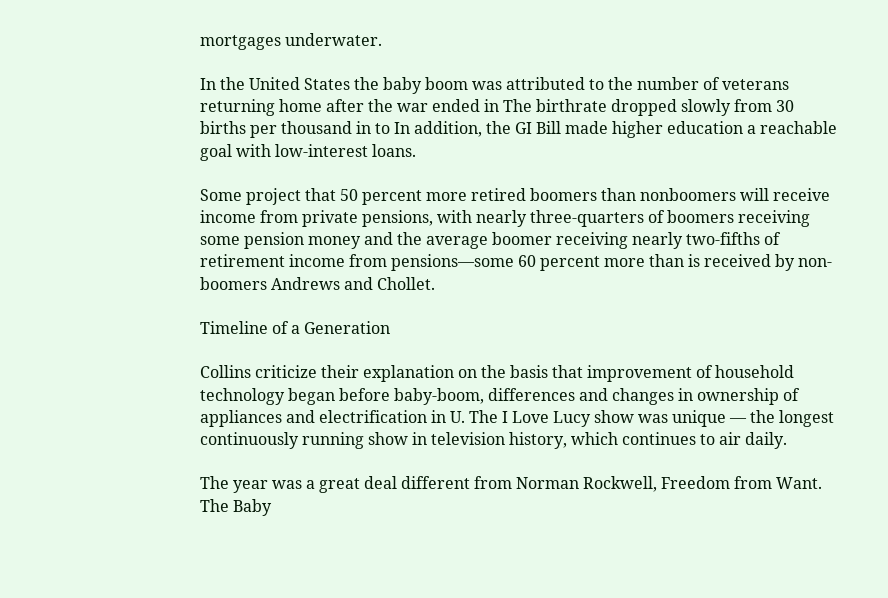mortgages underwater.

In the United States the baby boom was attributed to the number of veterans returning home after the war ended in The birthrate dropped slowly from 30 births per thousand in to In addition, the GI Bill made higher education a reachable goal with low-interest loans.

Some project that 50 percent more retired boomers than nonboomers will receive income from private pensions, with nearly three-quarters of boomers receiving some pension money and the average boomer receiving nearly two-fifths of retirement income from pensions—some 60 percent more than is received by non-boomers Andrews and Chollet.

Timeline of a Generation

Collins criticize their explanation on the basis that improvement of household technology began before baby-boom, differences and changes in ownership of appliances and electrification in U. The I Love Lucy show was unique — the longest continuously running show in television history, which continues to air daily.

The year was a great deal different from Norman Rockwell, Freedom from Want. The Baby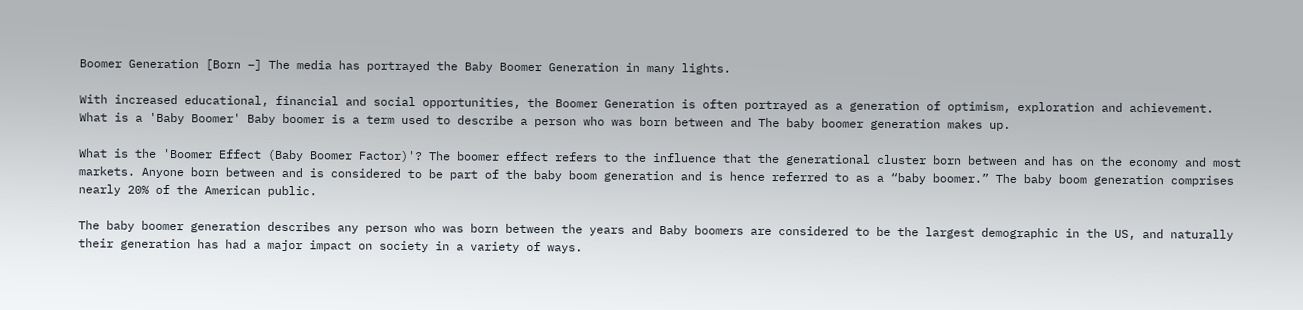Boomer Generation [Born –] The media has portrayed the Baby Boomer Generation in many lights.

With increased educational, financial and social opportunities, the Boomer Generation is often portrayed as a generation of optimism, exploration and achievement. What is a 'Baby Boomer' Baby boomer is a term used to describe a person who was born between and The baby boomer generation makes up.

What is the 'Boomer Effect (Baby Boomer Factor)'? The boomer effect refers to the influence that the generational cluster born between and has on the economy and most markets. Anyone born between and is considered to be part of the baby boom generation and is hence referred to as a “baby boomer.” The baby boom generation comprises nearly 20% of the American public.

The baby boomer generation describes any person who was born between the years and Baby boomers are considered to be the largest demographic in the US, and naturally their generation has had a major impact on society in a variety of ways.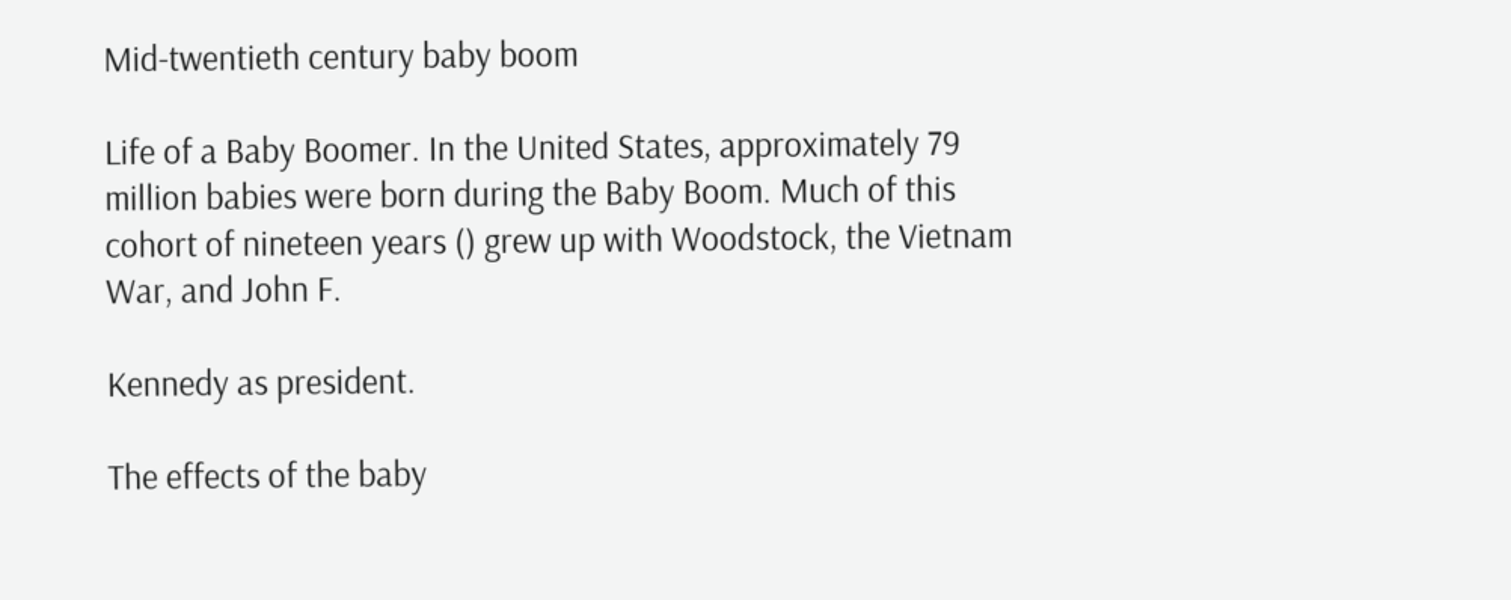Mid-twentieth century baby boom

Life of a Baby Boomer. In the United States, approximately 79 million babies were born during the Baby Boom. Much of this cohort of nineteen years () grew up with Woodstock, the Vietnam War, and John F.

Kennedy as president.

The effects of the baby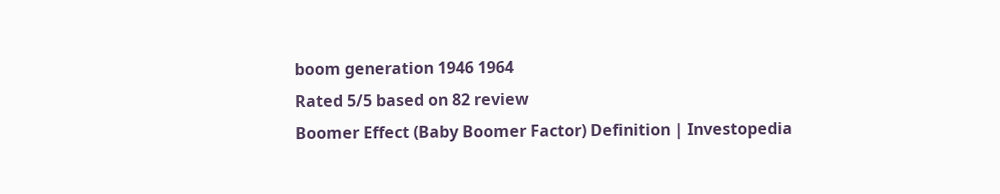boom generation 1946 1964
Rated 5/5 based on 82 review
Boomer Effect (Baby Boomer Factor) Definition | Investopedia